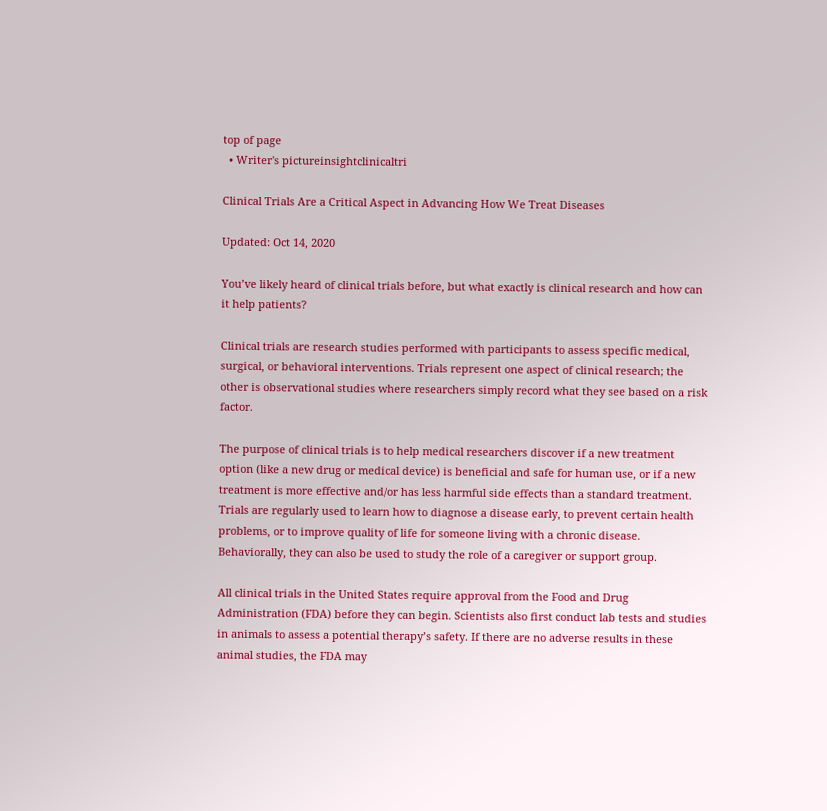top of page
  • Writer's pictureinsightclinicaltri

Clinical Trials Are a Critical Aspect in Advancing How We Treat Diseases

Updated: Oct 14, 2020

You’ve likely heard of clinical trials before, but what exactly is clinical research and how can it help patients?

Clinical trials are research studies performed with participants to assess specific medical, surgical, or behavioral interventions. Trials represent one aspect of clinical research; the other is observational studies where researchers simply record what they see based on a risk factor.

The purpose of clinical trials is to help medical researchers discover if a new treatment option (like a new drug or medical device) is beneficial and safe for human use, or if a new treatment is more effective and/or has less harmful side effects than a standard treatment. Trials are regularly used to learn how to diagnose a disease early, to prevent certain health problems, or to improve quality of life for someone living with a chronic disease. Behaviorally, they can also be used to study the role of a caregiver or support group.

All clinical trials in the United States require approval from the Food and Drug Administration (FDA) before they can begin. Scientists also first conduct lab tests and studies in animals to assess a potential therapy’s safety. If there are no adverse results in these animal studies, the FDA may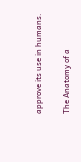approve its use in humans.

The Anatomy of a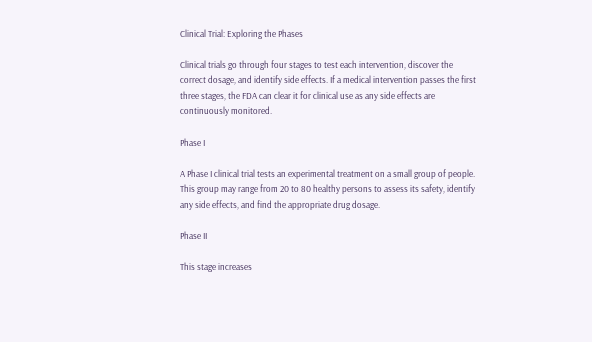Clinical Trial: Exploring the Phases

Clinical trials go through four stages to test each intervention, discover the correct dosage, and identify side effects. If a medical intervention passes the first three stages, the FDA can clear it for clinical use as any side effects are continuously monitored.

Phase I

A Phase I clinical trial tests an experimental treatment on a small group of people. This group may range from 20 to 80 healthy persons to assess its safety, identify any side effects, and find the appropriate drug dosage.

Phase II

This stage increases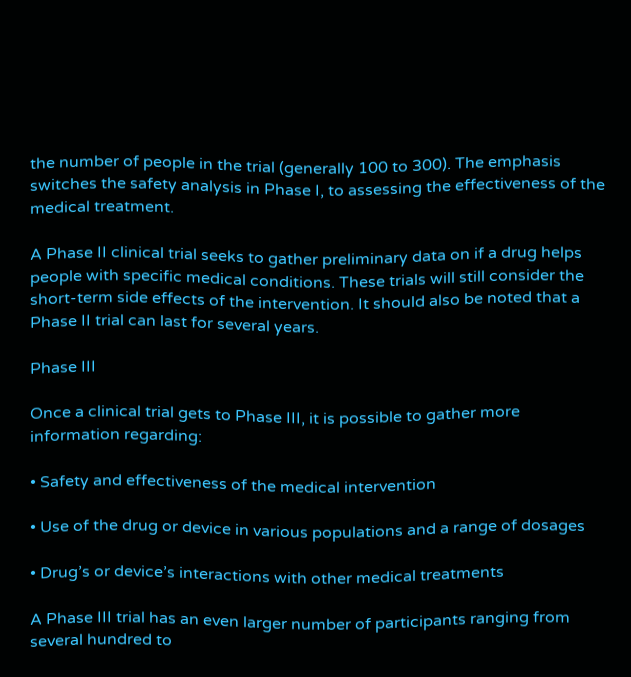the number of people in the trial (generally 100 to 300). The emphasis switches the safety analysis in Phase I, to assessing the effectiveness of the medical treatment.

A Phase II clinical trial seeks to gather preliminary data on if a drug helps people with specific medical conditions. These trials will still consider the short-term side effects of the intervention. It should also be noted that a Phase II trial can last for several years.

Phase III

Once a clinical trial gets to Phase III, it is possible to gather more information regarding:

• Safety and effectiveness of the medical intervention

• Use of the drug or device in various populations and a range of dosages

• Drug’s or device’s interactions with other medical treatments

A Phase III trial has an even larger number of participants ranging from several hundred to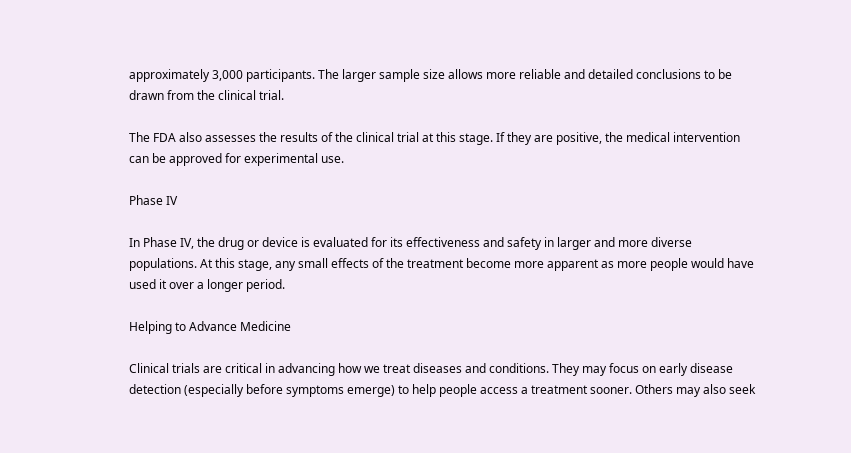approximately 3,000 participants. The larger sample size allows more reliable and detailed conclusions to be drawn from the clinical trial.

The FDA also assesses the results of the clinical trial at this stage. If they are positive, the medical intervention can be approved for experimental use.

Phase IV

In Phase IV, the drug or device is evaluated for its effectiveness and safety in larger and more diverse populations. At this stage, any small effects of the treatment become more apparent as more people would have used it over a longer period.

Helping to Advance Medicine

Clinical trials are critical in advancing how we treat diseases and conditions. They may focus on early disease detection (especially before symptoms emerge) to help people access a treatment sooner. Others may also seek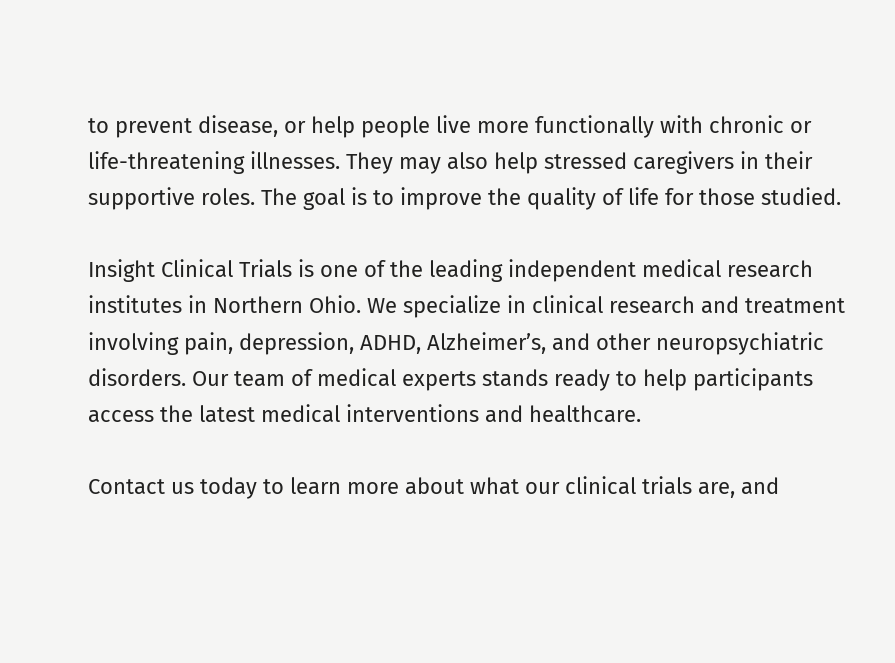to prevent disease, or help people live more functionally with chronic or life-threatening illnesses. They may also help stressed caregivers in their supportive roles. The goal is to improve the quality of life for those studied.

Insight Clinical Trials is one of the leading independent medical research institutes in Northern Ohio. We specialize in clinical research and treatment involving pain, depression, ADHD, Alzheimer’s, and other neuropsychiatric disorders. Our team of medical experts stands ready to help participants access the latest medical interventions and healthcare.

Contact us today to learn more about what our clinical trials are, and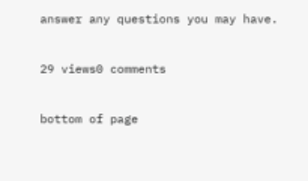answer any questions you may have.


29 views0 comments


bottom of page